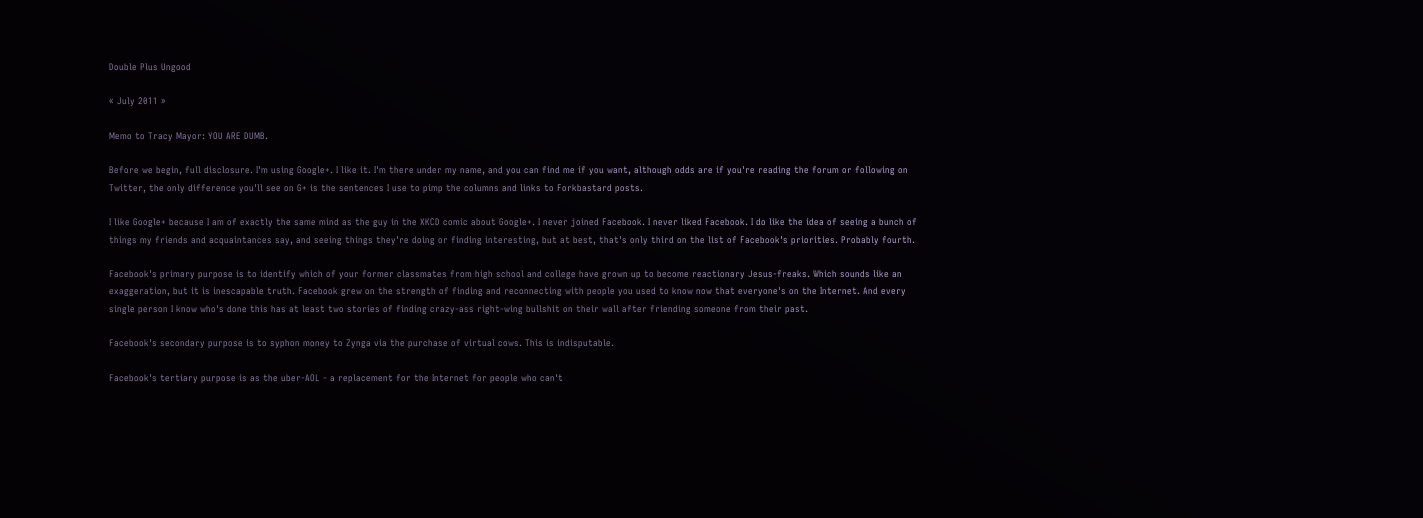Double Plus Ungood

« July 2011 »

Memo to Tracy Mayor: YOU ARE DUMB.

Before we begin, full disclosure. I'm using Google+. I like it. I'm there under my name, and you can find me if you want, although odds are if you're reading the forum or following on Twitter, the only difference you'll see on G+ is the sentences I use to pimp the columns and links to Forkbastard posts.

I like Google+ because I am of exactly the same mind as the guy in the XKCD comic about Google+. I never joined Facebook. I never liked Facebook. I do like the idea of seeing a bunch of things my friends and acquaintances say, and seeing things they're doing or finding interesting, but at best, that's only third on the list of Facebook's priorities. Probably fourth.

Facebook's primary purpose is to identify which of your former classmates from high school and college have grown up to become reactionary Jesus-freaks. Which sounds like an exaggeration, but it is inescapable truth. Facebook grew on the strength of finding and reconnecting with people you used to know now that everyone's on the Internet. And every single person I know who's done this has at least two stories of finding crazy-ass right-wing bullshit on their wall after friending someone from their past.

Facebook's secondary purpose is to syphon money to Zynga via the purchase of virtual cows. This is indisputable.

Facebook's tertiary purpose is as the uber-AOL - a replacement for the Internet for people who can't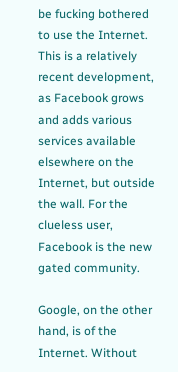be fucking bothered to use the Internet. This is a relatively recent development, as Facebook grows and adds various services available elsewhere on the Internet, but outside the wall. For the clueless user, Facebook is the new gated community.

Google, on the other hand, is of the Internet. Without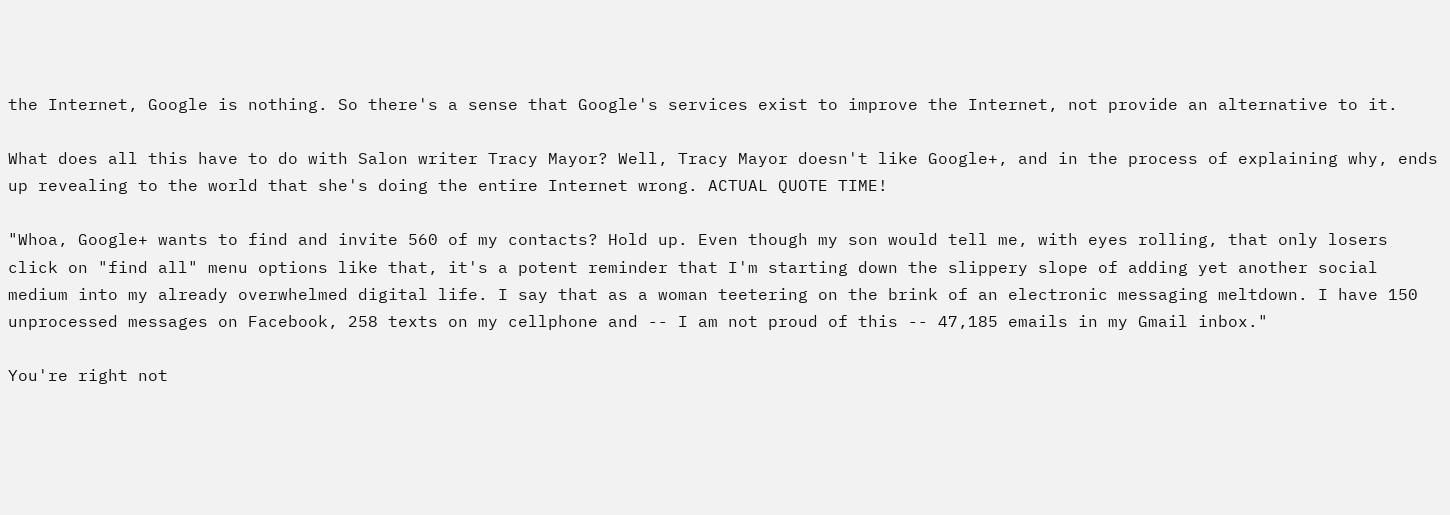the Internet, Google is nothing. So there's a sense that Google's services exist to improve the Internet, not provide an alternative to it.

What does all this have to do with Salon writer Tracy Mayor? Well, Tracy Mayor doesn't like Google+, and in the process of explaining why, ends up revealing to the world that she's doing the entire Internet wrong. ACTUAL QUOTE TIME!

"Whoa, Google+ wants to find and invite 560 of my contacts? Hold up. Even though my son would tell me, with eyes rolling, that only losers click on "find all" menu options like that, it's a potent reminder that I'm starting down the slippery slope of adding yet another social medium into my already overwhelmed digital life. I say that as a woman teetering on the brink of an electronic messaging meltdown. I have 150 unprocessed messages on Facebook, 258 texts on my cellphone and -- I am not proud of this -- 47,185 emails in my Gmail inbox."

You're right not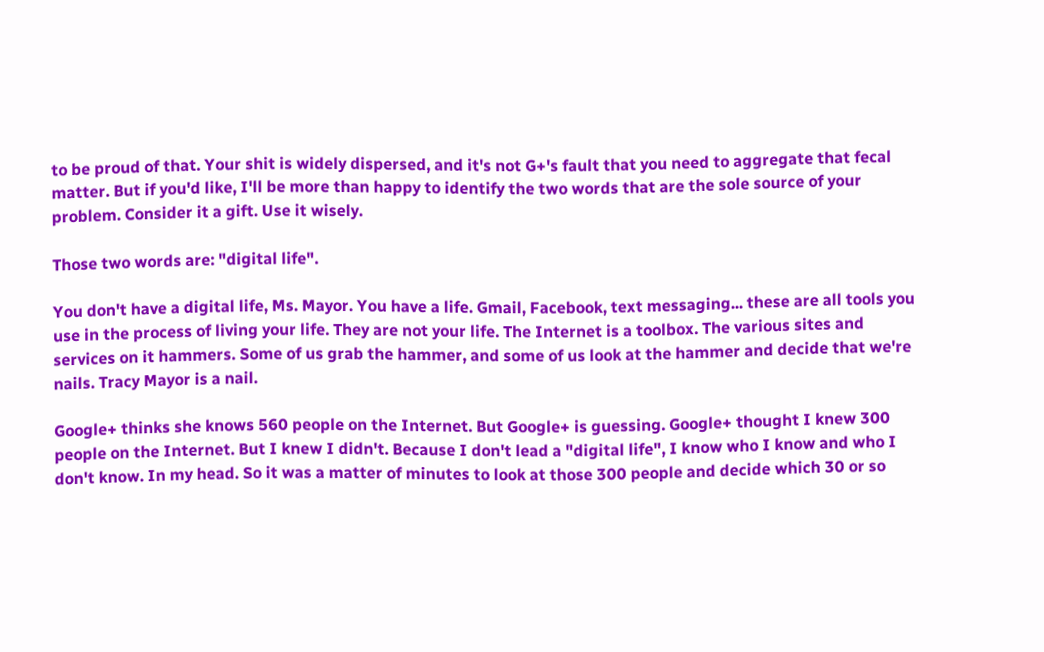to be proud of that. Your shit is widely dispersed, and it's not G+'s fault that you need to aggregate that fecal matter. But if you'd like, I'll be more than happy to identify the two words that are the sole source of your problem. Consider it a gift. Use it wisely.

Those two words are: "digital life".

You don't have a digital life, Ms. Mayor. You have a life. Gmail, Facebook, text messaging... these are all tools you use in the process of living your life. They are not your life. The Internet is a toolbox. The various sites and services on it hammers. Some of us grab the hammer, and some of us look at the hammer and decide that we're nails. Tracy Mayor is a nail.

Google+ thinks she knows 560 people on the Internet. But Google+ is guessing. Google+ thought I knew 300 people on the Internet. But I knew I didn't. Because I don't lead a "digital life", I know who I know and who I don't know. In my head. So it was a matter of minutes to look at those 300 people and decide which 30 or so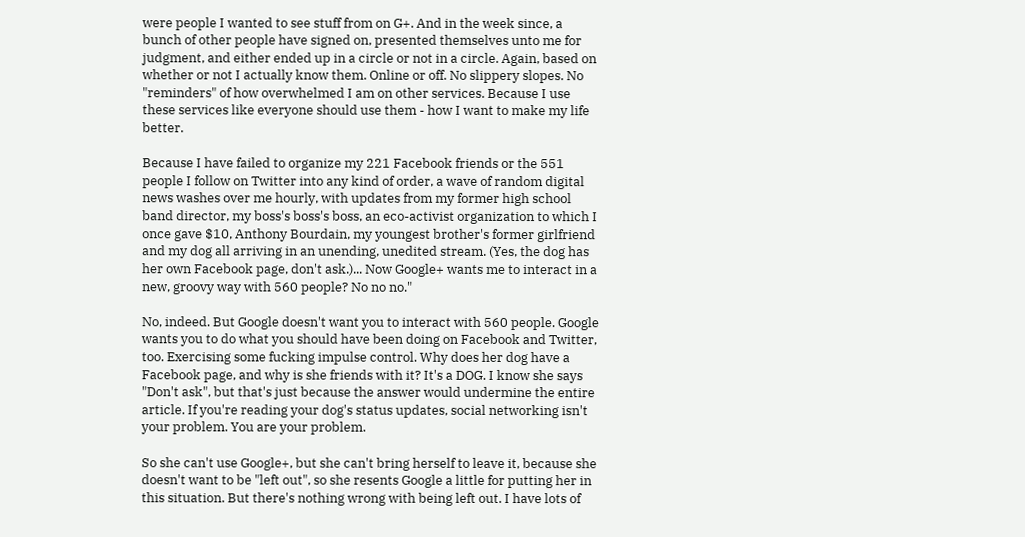were people I wanted to see stuff from on G+. And in the week since, a bunch of other people have signed on, presented themselves unto me for judgment, and either ended up in a circle or not in a circle. Again, based on whether or not I actually know them. Online or off. No slippery slopes. No "reminders" of how overwhelmed I am on other services. Because I use these services like everyone should use them - how I want to make my life better.

Because I have failed to organize my 221 Facebook friends or the 551 people I follow on Twitter into any kind of order, a wave of random digital news washes over me hourly, with updates from my former high school band director, my boss's boss's boss, an eco-activist organization to which I once gave $10, Anthony Bourdain, my youngest brother's former girlfriend and my dog all arriving in an unending, unedited stream. (Yes, the dog has her own Facebook page, don't ask.)... Now Google+ wants me to interact in a new, groovy way with 560 people? No no no."

No, indeed. But Google doesn't want you to interact with 560 people. Google wants you to do what you should have been doing on Facebook and Twitter, too. Exercising some fucking impulse control. Why does her dog have a Facebook page, and why is she friends with it? It's a DOG. I know she says "Don't ask", but that's just because the answer would undermine the entire article. If you're reading your dog's status updates, social networking isn't your problem. You are your problem.

So she can't use Google+, but she can't bring herself to leave it, because she doesn't want to be "left out", so she resents Google a little for putting her in this situation. But there's nothing wrong with being left out. I have lots of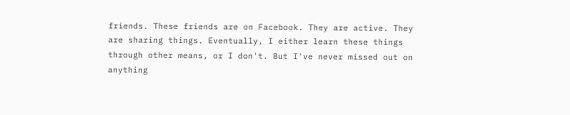friends. These friends are on Facebook. They are active. They are sharing things. Eventually, I either learn these things through other means, or I don't. But I've never missed out on anything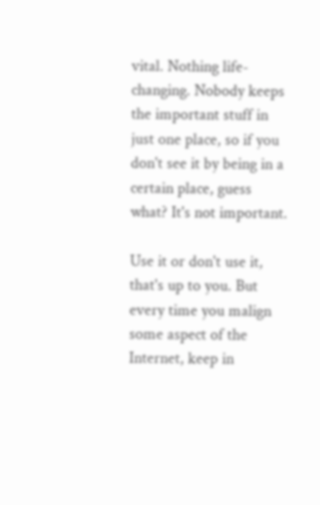vital. Nothing life-changing. Nobody keeps the important stuff in just one place, so if you don't see it by being in a certain place, guess what? It's not important.

Use it or don't use it, that's up to you. But every time you malign some aspect of the Internet, keep in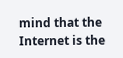mind that the Internet is the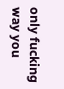only fucking way you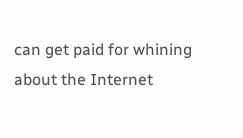can get paid for whining about the Internet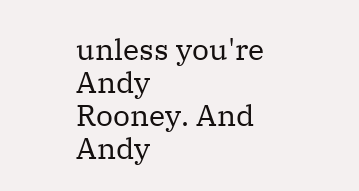unless you're Andy Rooney. And Andy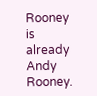Rooney is already Andy Rooney.